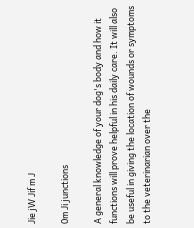Jie jW Jif m J

0m Ji junctions

A general knowledge of your dog's body and how it functions will prove helpful in his daily care. It will also be useful in giving the location of wounds or symptoms to the veterinarian over the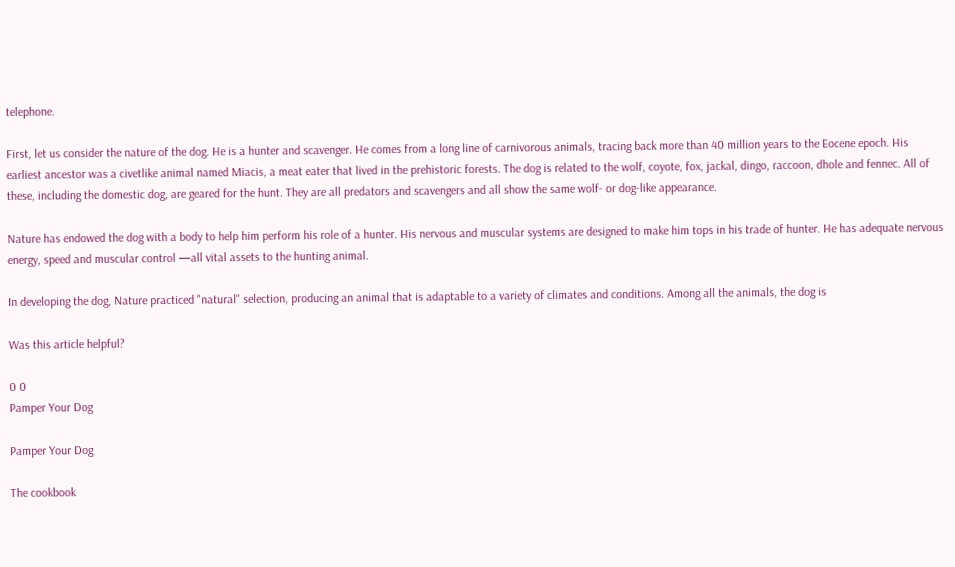telephone.

First, let us consider the nature of the dog. He is a hunter and scavenger. He comes from a long line of carnivorous animals, tracing back more than 40 million years to the Eocene epoch. His earliest ancestor was a civetlike animal named Miacis, a meat eater that lived in the prehistoric forests. The dog is related to the wolf, coyote, fox, jackal, dingo, raccoon, dhole and fennec. All of these, including the domestic dog, are geared for the hunt. They are all predators and scavengers and all show the same wolf- or dog-like appearance.

Nature has endowed the dog with a body to help him perform his role of a hunter. His nervous and muscular systems are designed to make him tops in his trade of hunter. He has adequate nervous energy, speed and muscular control —all vital assets to the hunting animal.

In developing the dog, Nature practiced "natural" selection, producing an animal that is adaptable to a variety of climates and conditions. Among all the animals, the dog is

Was this article helpful?

0 0
Pamper Your Dog

Pamper Your Dog

The cookbook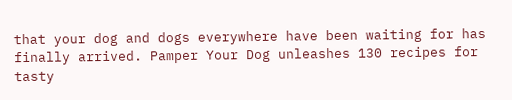that your dog and dogs everywhere have been waiting for has finally arrived. Pamper Your Dog unleashes 130 recipes for tasty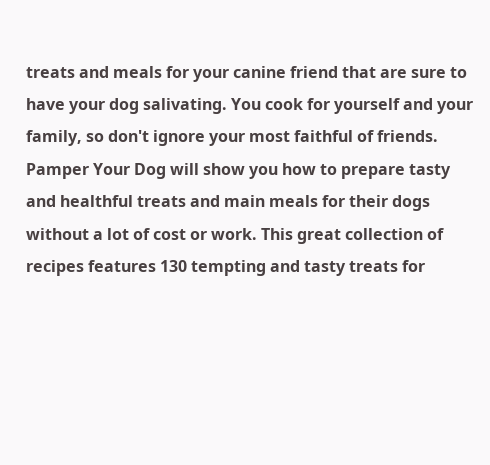treats and meals for your canine friend that are sure to have your dog salivating. You cook for yourself and your family, so don't ignore your most faithful of friends. Pamper Your Dog will show you how to prepare tasty and healthful treats and main meals for their dogs without a lot of cost or work. This great collection of recipes features 130 tempting and tasty treats for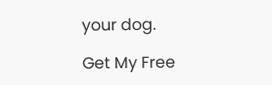your dog.

Get My Free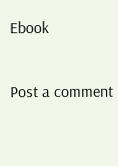Ebook

Post a comment